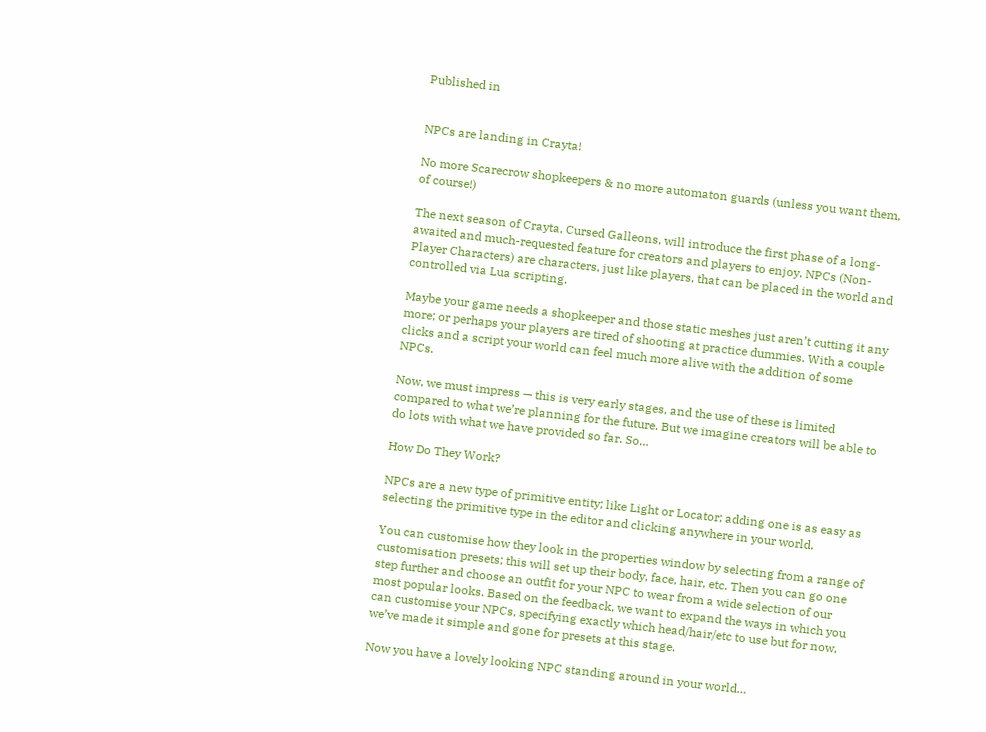Published in


NPCs are landing in Crayta!

No more Scarecrow shopkeepers & no more automaton guards (unless you want them, of course!)

The next season of Crayta, Cursed Galleons, will introduce the first phase of a long-awaited and much-requested feature for creators and players to enjoy. NPCs (Non-Player Characters) are characters, just like players, that can be placed in the world and controlled via Lua scripting.

Maybe your game needs a shopkeeper and those static meshes just aren’t cutting it any more; or perhaps your players are tired of shooting at practice dummies. With a couple clicks and a script your world can feel much more alive with the addition of some NPCs.

Now, we must impress — this is very early stages, and the use of these is limited compared to what we’re planning for the future. But we imagine creators will be able to do lots with what we have provided so far. So…

How Do They Work?

NPCs are a new type of primitive entity; like Light or Locator; adding one is as easy as selecting the primitive type in the editor and clicking anywhere in your world.

You can customise how they look in the properties window by selecting from a range of customisation presets; this will set up their body, face, hair, etc. Then you can go one step further and choose an outfit for your NPC to wear from a wide selection of our most popular looks. Based on the feedback, we want to expand the ways in which you can customise your NPCs, specifying exactly which head/hair/etc to use but for now, we’ve made it simple and gone for presets at this stage.

Now you have a lovely looking NPC standing around in your world…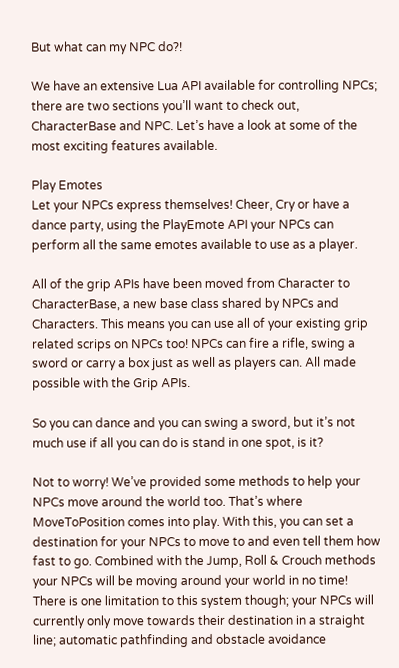But what can my NPC do?!

We have an extensive Lua API available for controlling NPCs; there are two sections you’ll want to check out, CharacterBase and NPC. Let’s have a look at some of the most exciting features available.

Play Emotes
Let your NPCs express themselves! Cheer, Cry or have a dance party, using the PlayEmote API your NPCs can perform all the same emotes available to use as a player.

All of the grip APIs have been moved from Character to CharacterBase, a new base class shared by NPCs and Characters. This means you can use all of your existing grip related scrips on NPCs too! NPCs can fire a rifle, swing a sword or carry a box just as well as players can. All made possible with the Grip APIs.

So you can dance and you can swing a sword, but it’s not much use if all you can do is stand in one spot, is it?

Not to worry! We’ve provided some methods to help your NPCs move around the world too. That’s where MoveToPosition comes into play. With this, you can set a destination for your NPCs to move to and even tell them how fast to go. Combined with the Jump, Roll & Crouch methods your NPCs will be moving around your world in no time!
There is one limitation to this system though; your NPCs will currently only move towards their destination in a straight line; automatic pathfinding and obstacle avoidance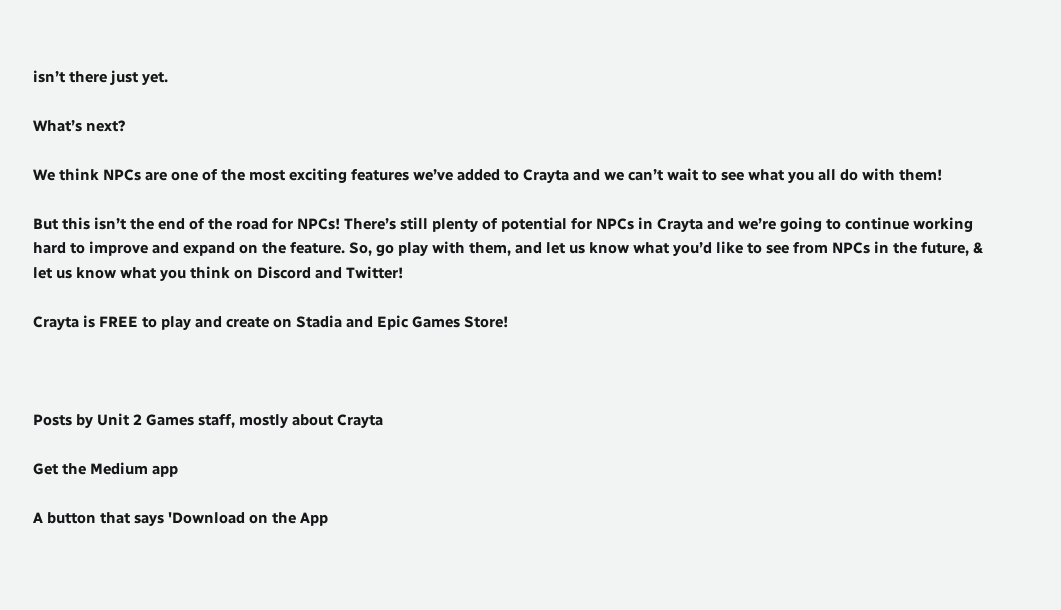isn’t there just yet.

What’s next?

We think NPCs are one of the most exciting features we’ve added to Crayta and we can’t wait to see what you all do with them!

But this isn’t the end of the road for NPCs! There’s still plenty of potential for NPCs in Crayta and we’re going to continue working hard to improve and expand on the feature. So, go play with them, and let us know what you’d like to see from NPCs in the future, & let us know what you think on Discord and Twitter!

Crayta is FREE to play and create on Stadia and Epic Games Store!



Posts by Unit 2 Games staff, mostly about Crayta

Get the Medium app

A button that says 'Download on the App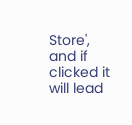Store', and if clicked it will lead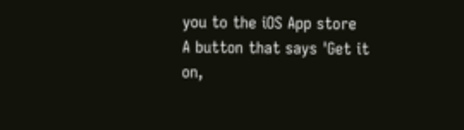you to the iOS App store
A button that says 'Get it on,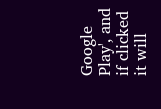Google Play', and if clicked it will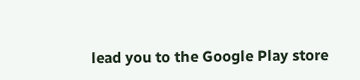lead you to the Google Play store